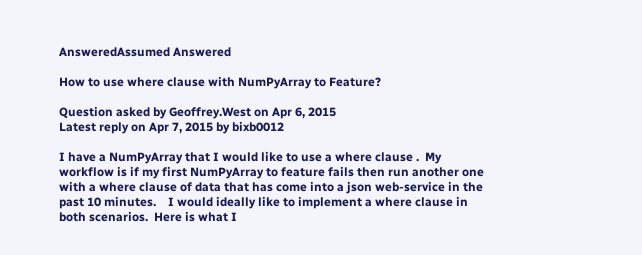AnsweredAssumed Answered

How to use where clause with NumPyArray to Feature?

Question asked by Geoffrey.West on Apr 6, 2015
Latest reply on Apr 7, 2015 by bixb0012

I have a NumPyArray that I would like to use a where clause .  My workflow is if my first NumPyArray to feature fails then run another one with a where clause of data that has come into a json web-service in the past 10 minutes.    I would ideally like to implement a where clause in both scenarios.  Here is what I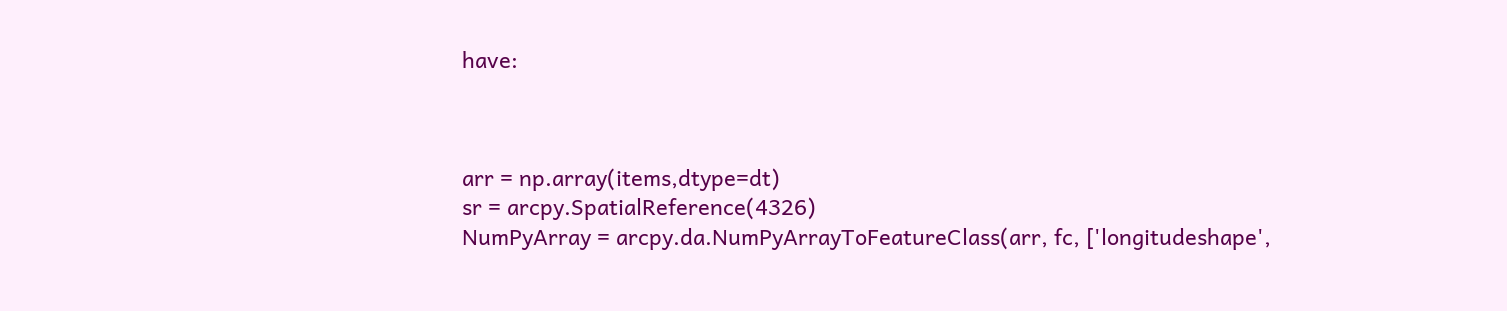have:



arr = np.array(items,dtype=dt)
sr = arcpy.SpatialReference(4326)
NumPyArray = arcpy.da.NumPyArrayToFeatureClass(arr, fc, ['longitudeshape',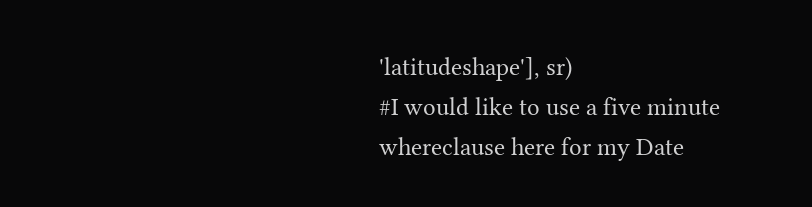'latitudeshape'], sr)
#I would like to use a five minute whereclause here for my Date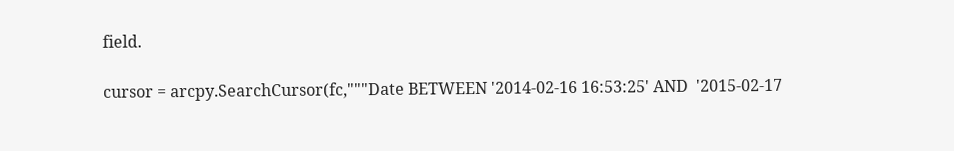field.

cursor = arcpy.SearchCursor(fc,"""Date BETWEEN '2014-02-16 16:53:25' AND  '2015-02-17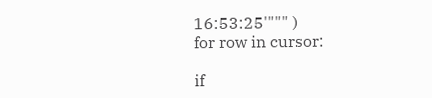16:53:25'""" )
for row in cursor:

if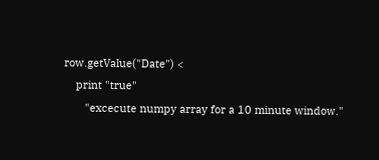row.getValue("Date") <
    print "true"
       "excecute numpy array for a 10 minute window."